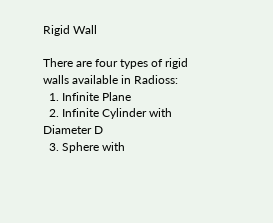Rigid Wall

There are four types of rigid walls available in Radioss:
  1. Infinite Plane
  2. Infinite Cylinder with Diameter D
  3. Sphere with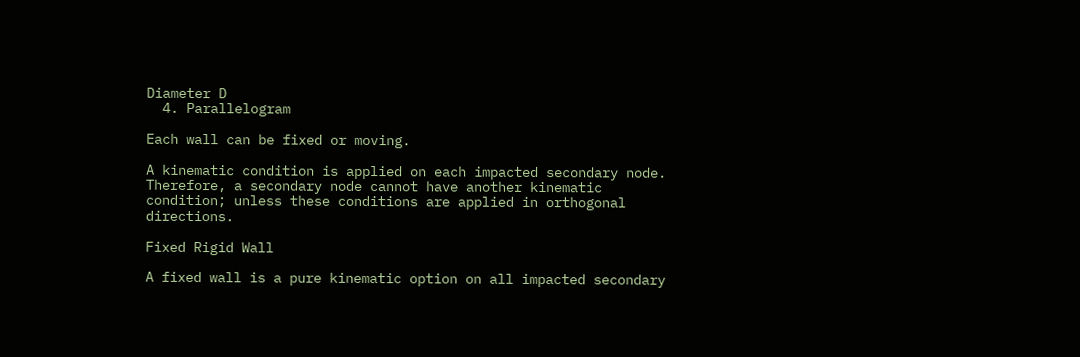Diameter D
  4. Parallelogram

Each wall can be fixed or moving.

A kinematic condition is applied on each impacted secondary node. Therefore, a secondary node cannot have another kinematic condition; unless these conditions are applied in orthogonal directions.

Fixed Rigid Wall

A fixed wall is a pure kinematic option on all impacted secondary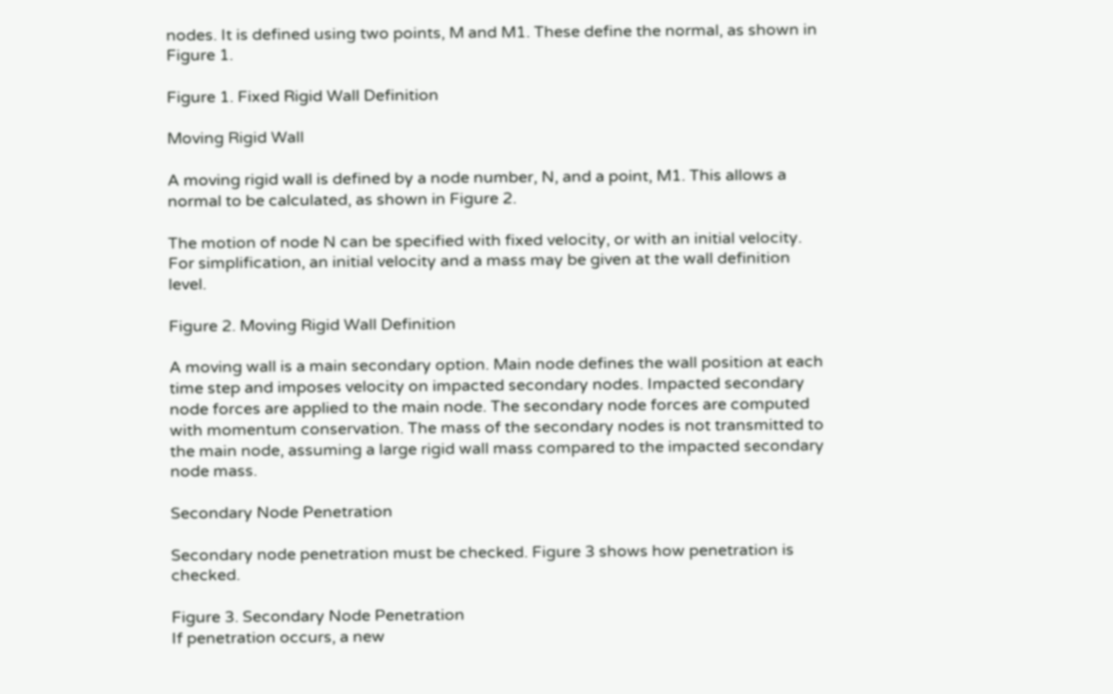nodes. It is defined using two points, M and M1. These define the normal, as shown in Figure 1.

Figure 1. Fixed Rigid Wall Definition

Moving Rigid Wall

A moving rigid wall is defined by a node number, N, and a point, M1. This allows a normal to be calculated, as shown in Figure 2.

The motion of node N can be specified with fixed velocity, or with an initial velocity. For simplification, an initial velocity and a mass may be given at the wall definition level.

Figure 2. Moving Rigid Wall Definition

A moving wall is a main secondary option. Main node defines the wall position at each time step and imposes velocity on impacted secondary nodes. Impacted secondary node forces are applied to the main node. The secondary node forces are computed with momentum conservation. The mass of the secondary nodes is not transmitted to the main node, assuming a large rigid wall mass compared to the impacted secondary node mass.

Secondary Node Penetration

Secondary node penetration must be checked. Figure 3 shows how penetration is checked.

Figure 3. Secondary Node Penetration
If penetration occurs, a new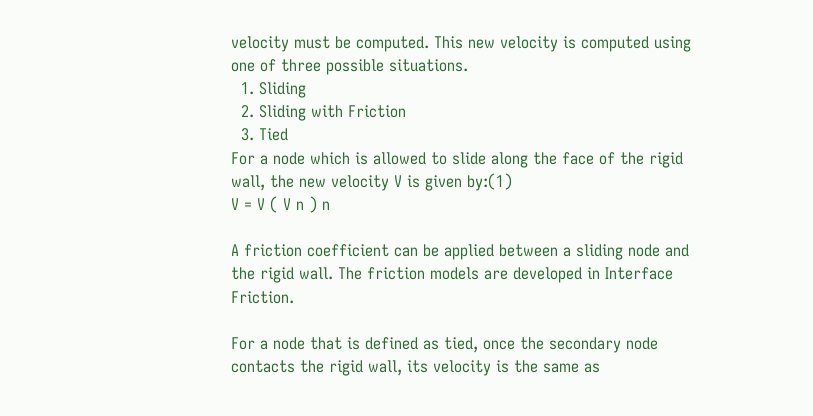velocity must be computed. This new velocity is computed using one of three possible situations.
  1. Sliding
  2. Sliding with Friction
  3. Tied
For a node which is allowed to slide along the face of the rigid wall, the new velocity V is given by:(1)
V = V ( V n ) n

A friction coefficient can be applied between a sliding node and the rigid wall. The friction models are developed in Interface Friction.

For a node that is defined as tied, once the secondary node contacts the rigid wall, its velocity is the same as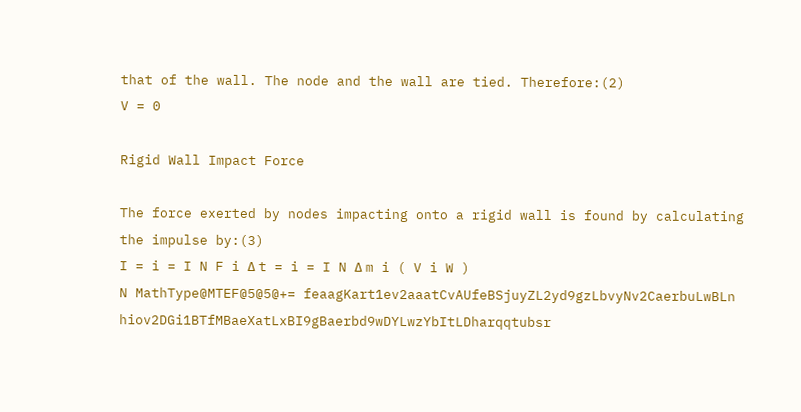that of the wall. The node and the wall are tied. Therefore:(2)
V = 0

Rigid Wall Impact Force

The force exerted by nodes impacting onto a rigid wall is found by calculating the impulse by:(3)
I = i = I N F i Δ t = i = I N Δ m i ( V i W )
N MathType@MTEF@5@5@+= feaagKart1ev2aaatCvAUfeBSjuyZL2yd9gzLbvyNv2CaerbuLwBLn hiov2DGi1BTfMBaeXatLxBI9gBaerbd9wDYLwzYbItLDharqqtubsr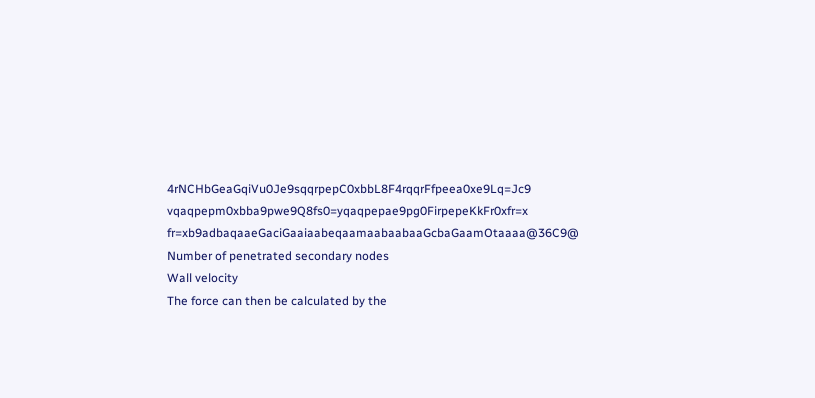4rNCHbGeaGqiVu0Je9sqqrpepC0xbbL8F4rqqrFfpeea0xe9Lq=Jc9 vqaqpepm0xbba9pwe9Q8fs0=yqaqpepae9pg0FirpepeKkFr0xfr=x fr=xb9adbaqaaeGaciGaaiaabeqaamaabaabaaGcbaGaamOtaaaa@36C9@
Number of penetrated secondary nodes
Wall velocity
The force can then be calculated by the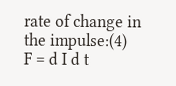rate of change in the impulse:(4)
F = d I d t